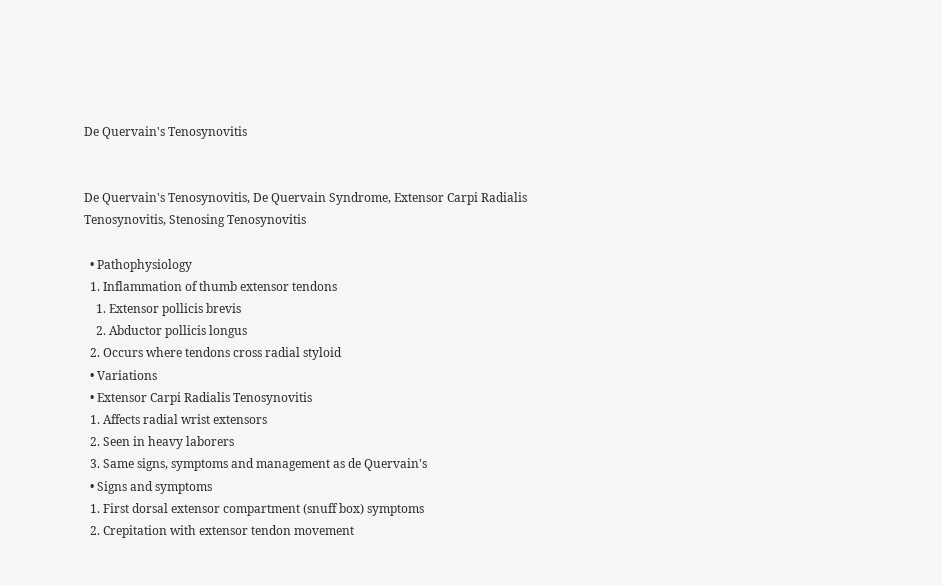De Quervain's Tenosynovitis


De Quervain's Tenosynovitis, De Quervain Syndrome, Extensor Carpi Radialis Tenosynovitis, Stenosing Tenosynovitis

  • Pathophysiology
  1. Inflammation of thumb extensor tendons
    1. Extensor pollicis brevis
    2. Abductor pollicis longus
  2. Occurs where tendons cross radial styloid
  • Variations
  • Extensor Carpi Radialis Tenosynovitis
  1. Affects radial wrist extensors
  2. Seen in heavy laborers
  3. Same signs, symptoms and management as de Quervain's
  • Signs and symptoms
  1. First dorsal extensor compartment (snuff box) symptoms
  2. Crepitation with extensor tendon movement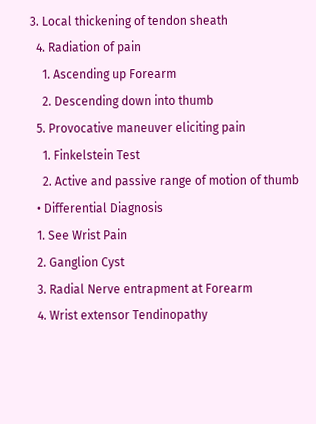3. Local thickening of tendon sheath
  4. Radiation of pain
    1. Ascending up Forearm
    2. Descending down into thumb
  5. Provocative maneuver eliciting pain
    1. Finkelstein Test
    2. Active and passive range of motion of thumb
  • Differential Diagnosis
  1. See Wrist Pain
  2. Ganglion Cyst
  3. Radial Nerve entrapment at Forearm
  4. Wrist extensor Tendinopathy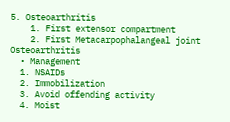5. Osteoarthritis
    1. First extensor compartment
    2. First Metacarpophalangeal joint Osteoarthritis
  • Management
  1. NSAIDs
  2. Immobilization
  3. Avoid offending activity
  4. Moist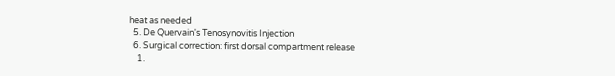heat as needed
  5. De Quervain's Tenosynovitis Injection
  6. Surgical correction: first dorsal compartment release
    1.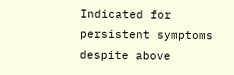Indicated for persistent symptoms despite above